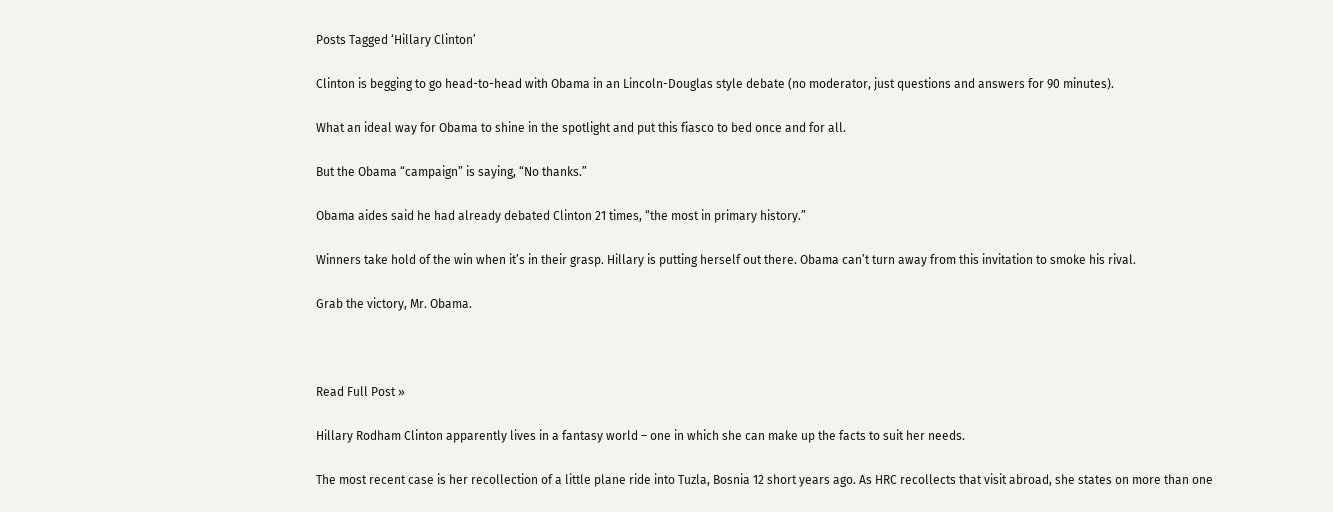Posts Tagged ‘Hillary Clinton’

Clinton is begging to go head-to-head with Obama in an Lincoln-Douglas style debate (no moderator, just questions and answers for 90 minutes).

What an ideal way for Obama to shine in the spotlight and put this fiasco to bed once and for all.

But the Obama “campaign” is saying, “No thanks.”

Obama aides said he had already debated Clinton 21 times, “the most in primary history.”

Winners take hold of the win when it’s in their grasp. Hillary is putting herself out there. Obama can’t turn away from this invitation to smoke his rival.

Grab the victory, Mr. Obama.



Read Full Post »

Hillary Rodham Clinton apparently lives in a fantasy world – one in which she can make up the facts to suit her needs.

The most recent case is her recollection of a little plane ride into Tuzla, Bosnia 12 short years ago. As HRC recollects that visit abroad, she states on more than one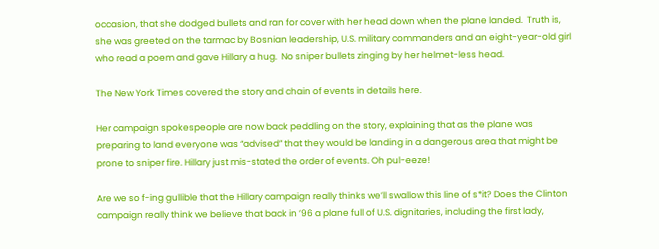occasion, that she dodged bullets and ran for cover with her head down when the plane landed.  Truth is, she was greeted on the tarmac by Bosnian leadership, U.S. military commanders and an eight-year-old girl who read a poem and gave Hillary a hug.  No sniper bullets zinging by her helmet-less head.

The New York Times covered the story and chain of events in details here.

Her campaign spokespeople are now back peddling on the story, explaining that as the plane was preparing to land everyone was “advised” that they would be landing in a dangerous area that might be prone to sniper fire. Hillary just mis-stated the order of events. Oh pul-eeze!

Are we so f-ing gullible that the Hillary campaign really thinks we’ll swallow this line of s*it? Does the Clinton campaign really think we believe that back in ’96 a plane full of U.S. dignitaries, including the first lady,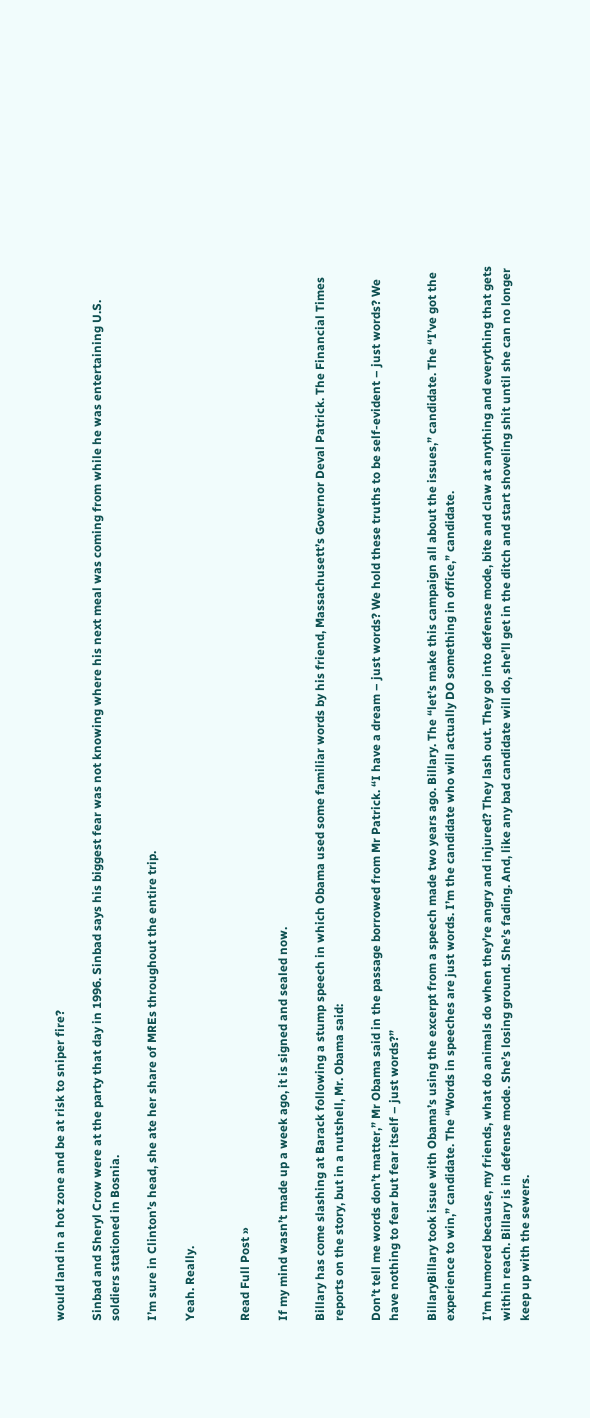would land in a hot zone and be at risk to sniper fire?

Sinbad and Sheryl Crow were at the party that day in 1996. Sinbad says his biggest fear was not knowing where his next meal was coming from while he was entertaining U.S. soldiers stationed in Bosnia.

I’m sure in Clinton’s head, she ate her share of MREs throughout the entire trip.

Yeah. Really.


Read Full Post »

If my mind wasn’t made up a week ago, it is signed and sealed now.

Billary has come slashing at Barack following a stump speech in which Obama used some familiar words by his friend, Massachusett’s Governor Deval Patrick. The Financial Times reports on the story, but in a nutshell, Mr. Obama said:

Don’t tell me words don’t matter,” Mr Obama said in the passage borrowed from Mr Patrick. “I have a dream – just words? We hold these truths to be self-evident – just words? We have nothing to fear but fear itself – just words?”

BillaryBillary took issue with Obama’s using the excerpt from a speech made two years ago. Billary. The “let’s make this campaign all about the issues,” candidate. The “I’ve got the experience to win,” candidate. The “Words in speeches are just words. I’m the candidate who will actually DO something in office,” candidate.

I’m humored because, my friends, what do animals do when they’re angry and injured? They lash out. They go into defense mode, bite and claw at anything and everything that gets within reach. Billary is in defense mode. She’s losing ground. She’s fading. And, like any bad candidate will do, she’ll get in the ditch and start shoveling shit until she can no longer keep up with the sewers.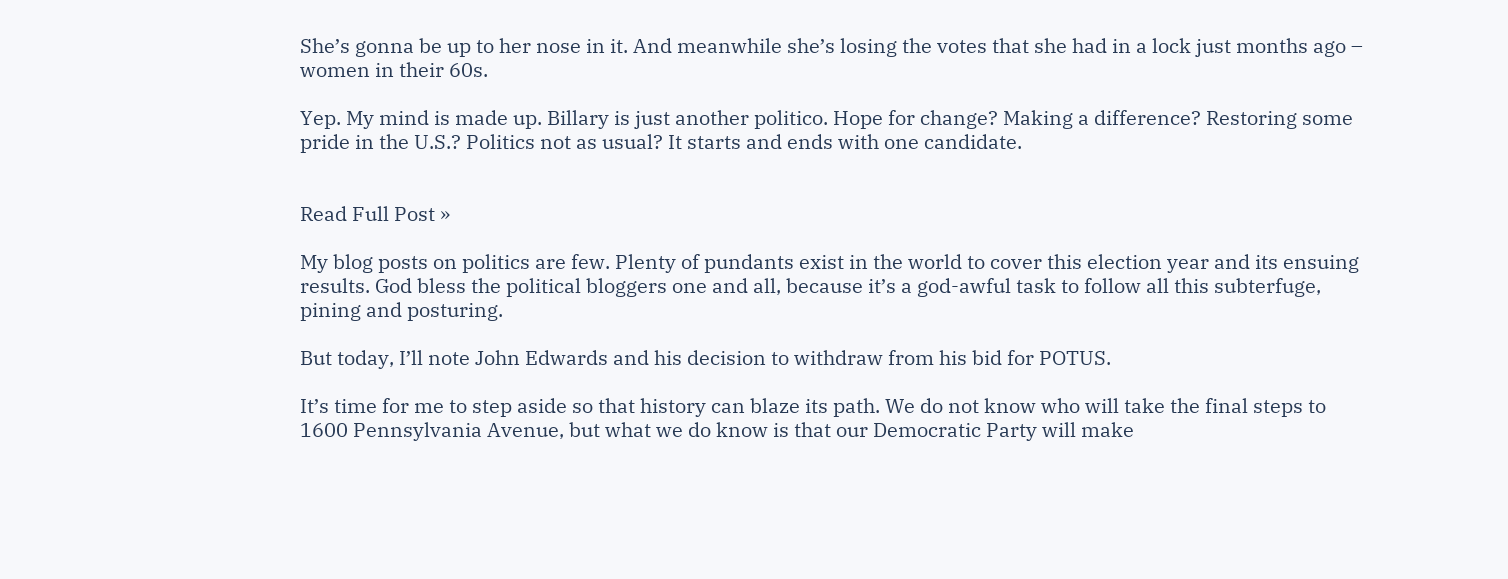She’s gonna be up to her nose in it. And meanwhile she’s losing the votes that she had in a lock just months ago – women in their 60s.

Yep. My mind is made up. Billary is just another politico. Hope for change? Making a difference? Restoring some pride in the U.S.? Politics not as usual? It starts and ends with one candidate.


Read Full Post »

My blog posts on politics are few. Plenty of pundants exist in the world to cover this election year and its ensuing results. God bless the political bloggers one and all, because it’s a god-awful task to follow all this subterfuge, pining and posturing.

But today, I’ll note John Edwards and his decision to withdraw from his bid for POTUS.

It’s time for me to step aside so that history can blaze its path. We do not know who will take the final steps to 1600 Pennsylvania Avenue, but what we do know is that our Democratic Party will make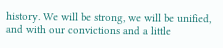history. We will be strong, we will be unified, and with our convictions and a little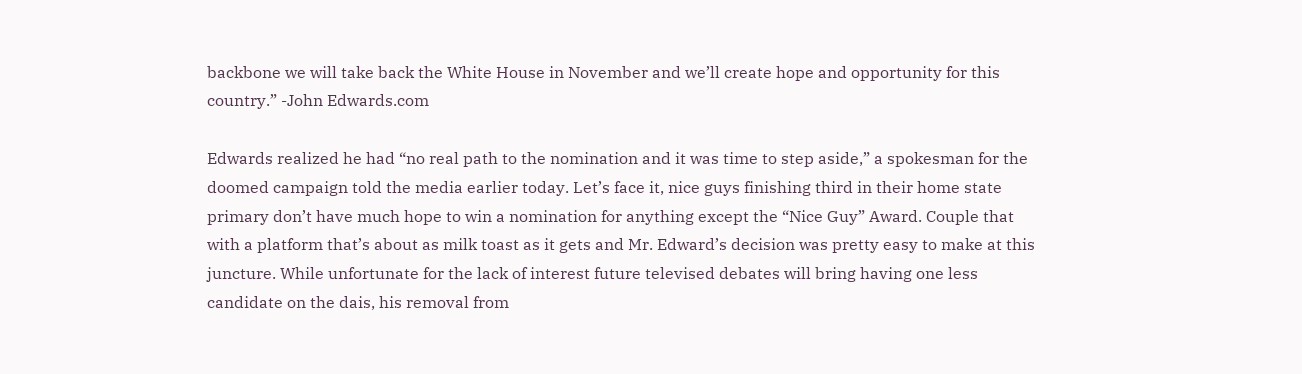backbone we will take back the White House in November and we’ll create hope and opportunity for this country.” -John Edwards.com

Edwards realized he had “no real path to the nomination and it was time to step aside,” a spokesman for the doomed campaign told the media earlier today. Let’s face it, nice guys finishing third in their home state primary don’t have much hope to win a nomination for anything except the “Nice Guy” Award. Couple that with a platform that’s about as milk toast as it gets and Mr. Edward’s decision was pretty easy to make at this juncture. While unfortunate for the lack of interest future televised debates will bring having one less candidate on the dais, his removal from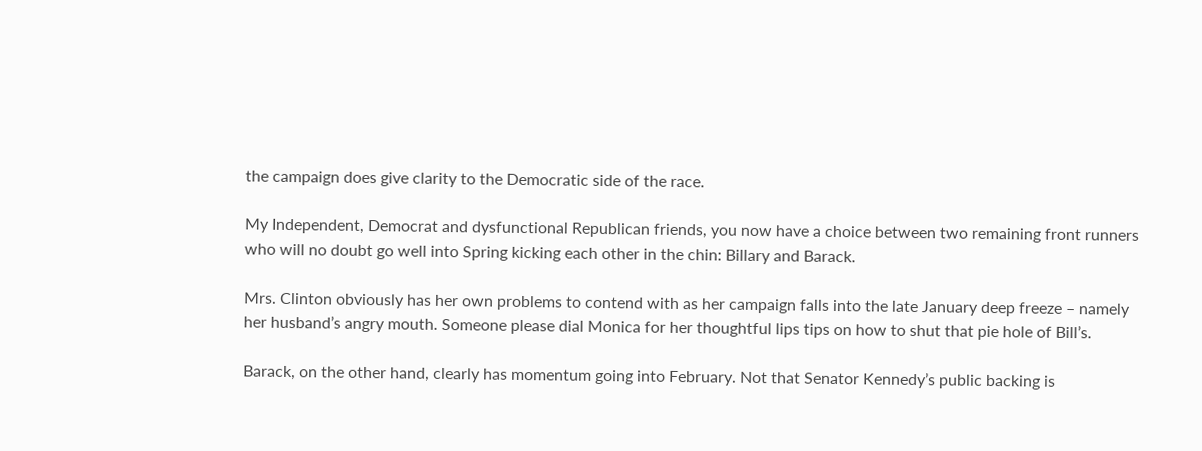the campaign does give clarity to the Democratic side of the race.

My Independent, Democrat and dysfunctional Republican friends, you now have a choice between two remaining front runners who will no doubt go well into Spring kicking each other in the chin: Billary and Barack.

Mrs. Clinton obviously has her own problems to contend with as her campaign falls into the late January deep freeze – namely her husband’s angry mouth. Someone please dial Monica for her thoughtful lips tips on how to shut that pie hole of Bill’s.

Barack, on the other hand, clearly has momentum going into February. Not that Senator Kennedy’s public backing is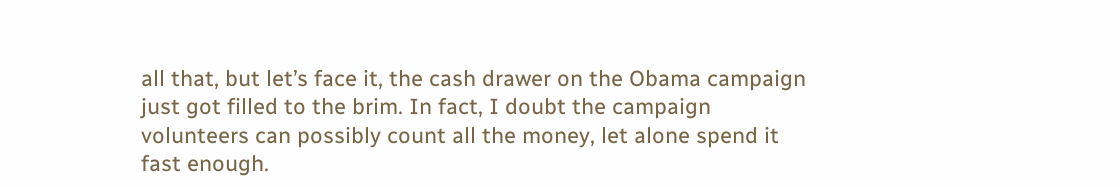all that, but let’s face it, the cash drawer on the Obama campaign just got filled to the brim. In fact, I doubt the campaign volunteers can possibly count all the money, let alone spend it fast enough.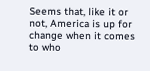Seems that, like it or not, America is up for change when it comes to who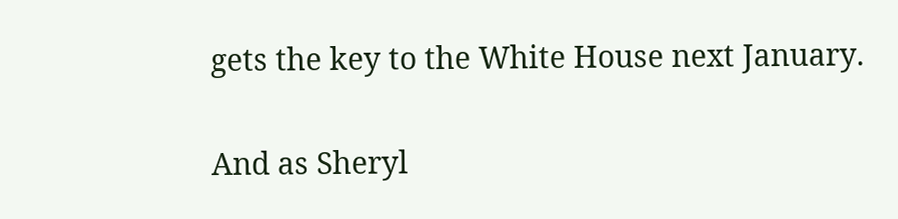gets the key to the White House next January.

And as Sheryl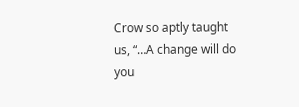Crow so aptly taught us, “…A change will do you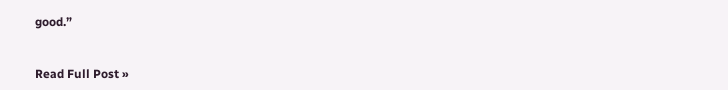good.”


Read Full Post »